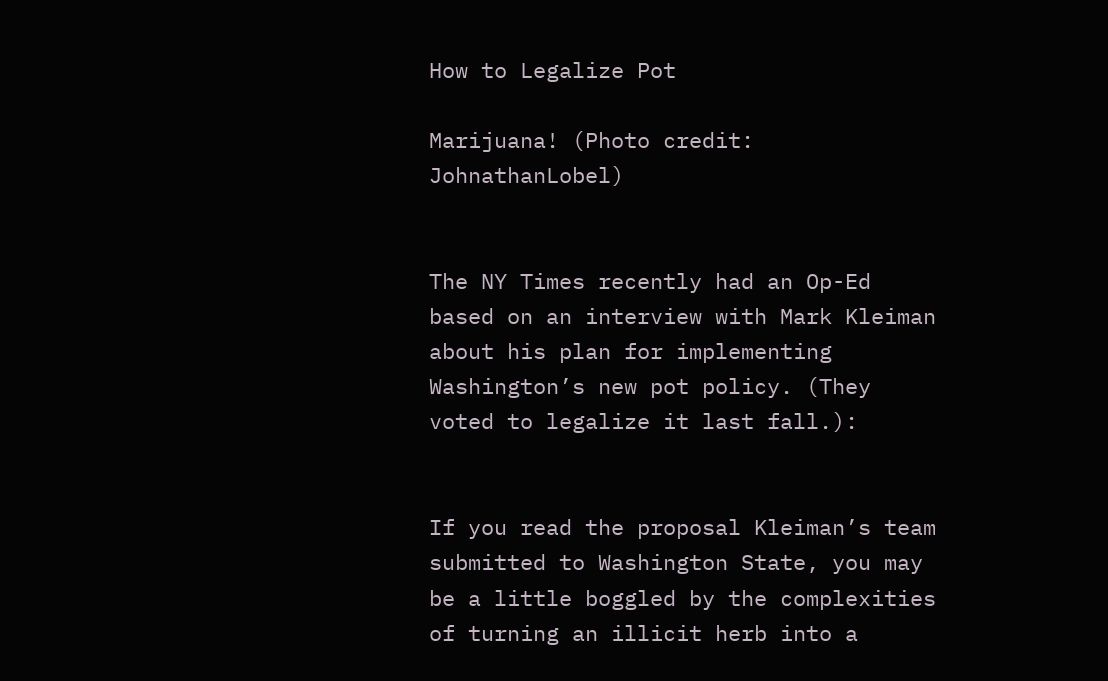How to Legalize Pot

Marijuana! (Photo credit: JohnathanLobel)


The NY Times recently had an Op-Ed based on an interview with Mark Kleiman about his plan for implementing Washington’s new pot policy. (They voted to legalize it last fall.):


If you read the proposal Kleiman’s team submitted to Washington State, you may be a little boggled by the complexities of turning an illicit herb into a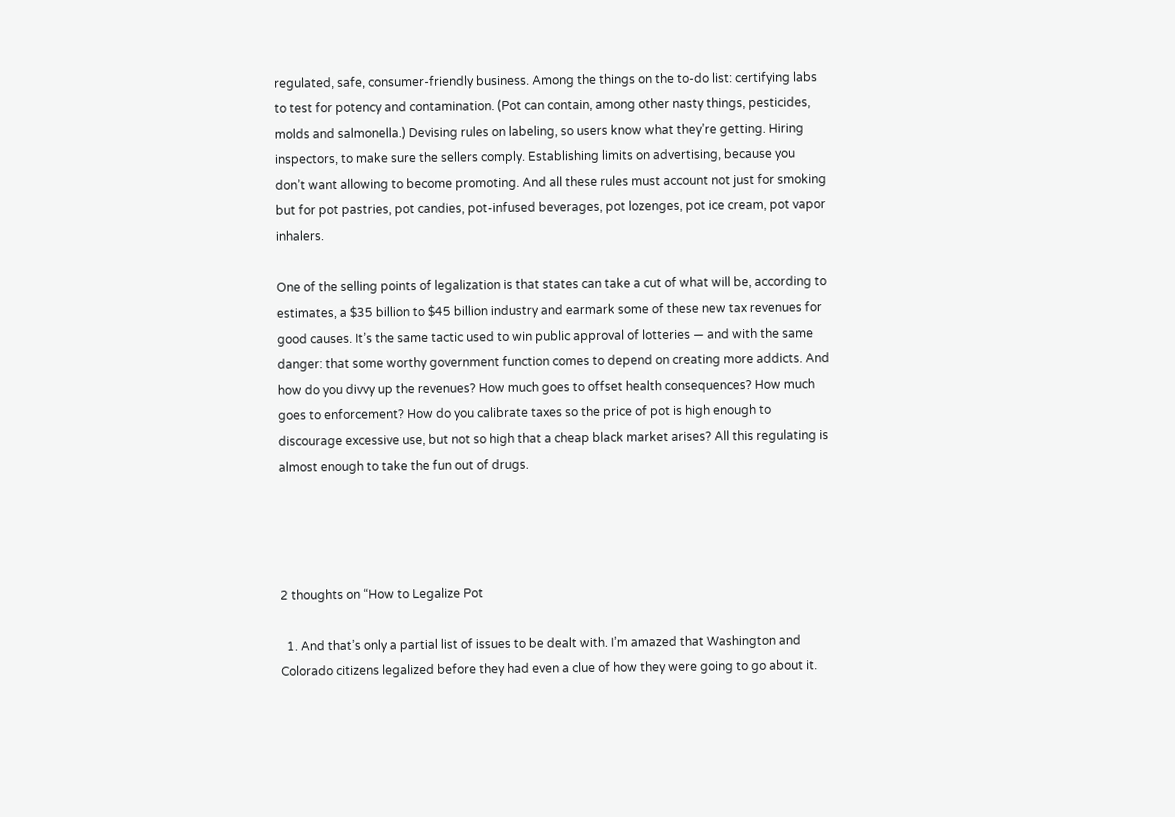regulated, safe, consumer-friendly business. Among the things on the to-do list: certifying labs to test for potency and contamination. (Pot can contain, among other nasty things, pesticides, molds and salmonella.) Devising rules on labeling, so users know what they’re getting. Hiring inspectors, to make sure the sellers comply. Establishing limits on advertising, because you don’t want allowing to become promoting. And all these rules must account not just for smoking but for pot pastries, pot candies, pot-infused beverages, pot lozenges, pot ice cream, pot vapor inhalers.

One of the selling points of legalization is that states can take a cut of what will be, according to estimates, a $35 billion to $45 billion industry and earmark some of these new tax revenues for good causes. It’s the same tactic used to win public approval of lotteries — and with the same danger: that some worthy government function comes to depend on creating more addicts. And how do you divvy up the revenues? How much goes to offset health consequences? How much goes to enforcement? How do you calibrate taxes so the price of pot is high enough to discourage excessive use, but not so high that a cheap black market arises? All this regulating is almost enough to take the fun out of drugs.




2 thoughts on “How to Legalize Pot

  1. And that’s only a partial list of issues to be dealt with. I’m amazed that Washington and Colorado citizens legalized before they had even a clue of how they were going to go about it.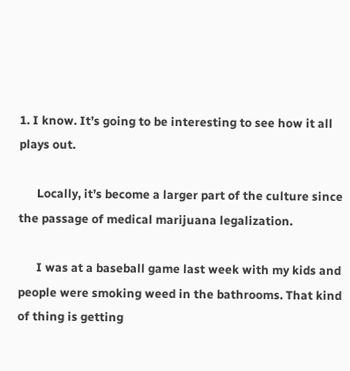1. I know. It’s going to be interesting to see how it all plays out.

      Locally, it’s become a larger part of the culture since the passage of medical marijuana legalization.

      I was at a baseball game last week with my kids and people were smoking weed in the bathrooms. That kind of thing is getting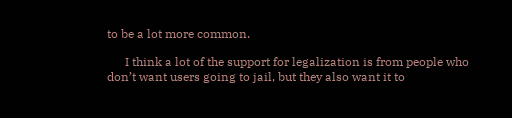to be a lot more common.

      I think a lot of the support for legalization is from people who don’t want users going to jail, but they also want it to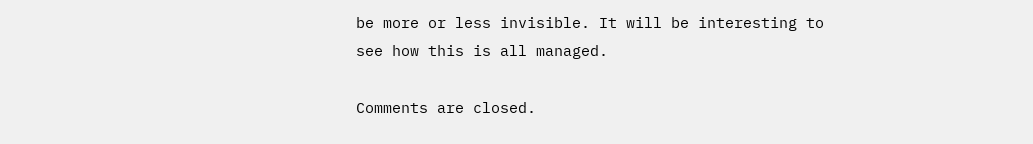be more or less invisible. It will be interesting to see how this is all managed.

Comments are closed.